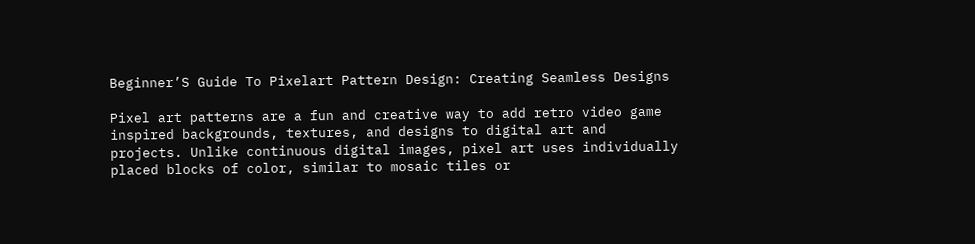Beginner’S Guide To Pixelart Pattern Design: Creating Seamless Designs

Pixel art patterns are a fun and creative way to add retro video game inspired backgrounds, textures, and designs to digital art and projects. Unlike continuous digital images, pixel art uses individually placed blocks of color, similar to mosaic tiles or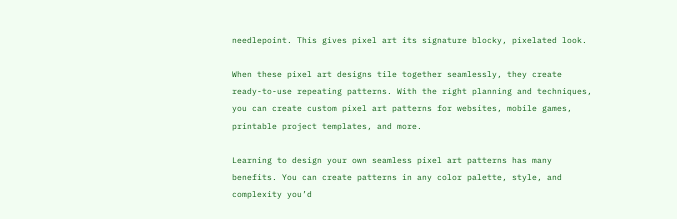needlepoint. This gives pixel art its signature blocky, pixelated look.

When these pixel art designs tile together seamlessly, they create ready-to-use repeating patterns. With the right planning and techniques, you can create custom pixel art patterns for websites, mobile games, printable project templates, and more.

Learning to design your own seamless pixel art patterns has many benefits. You can create patterns in any color palette, style, and complexity you’d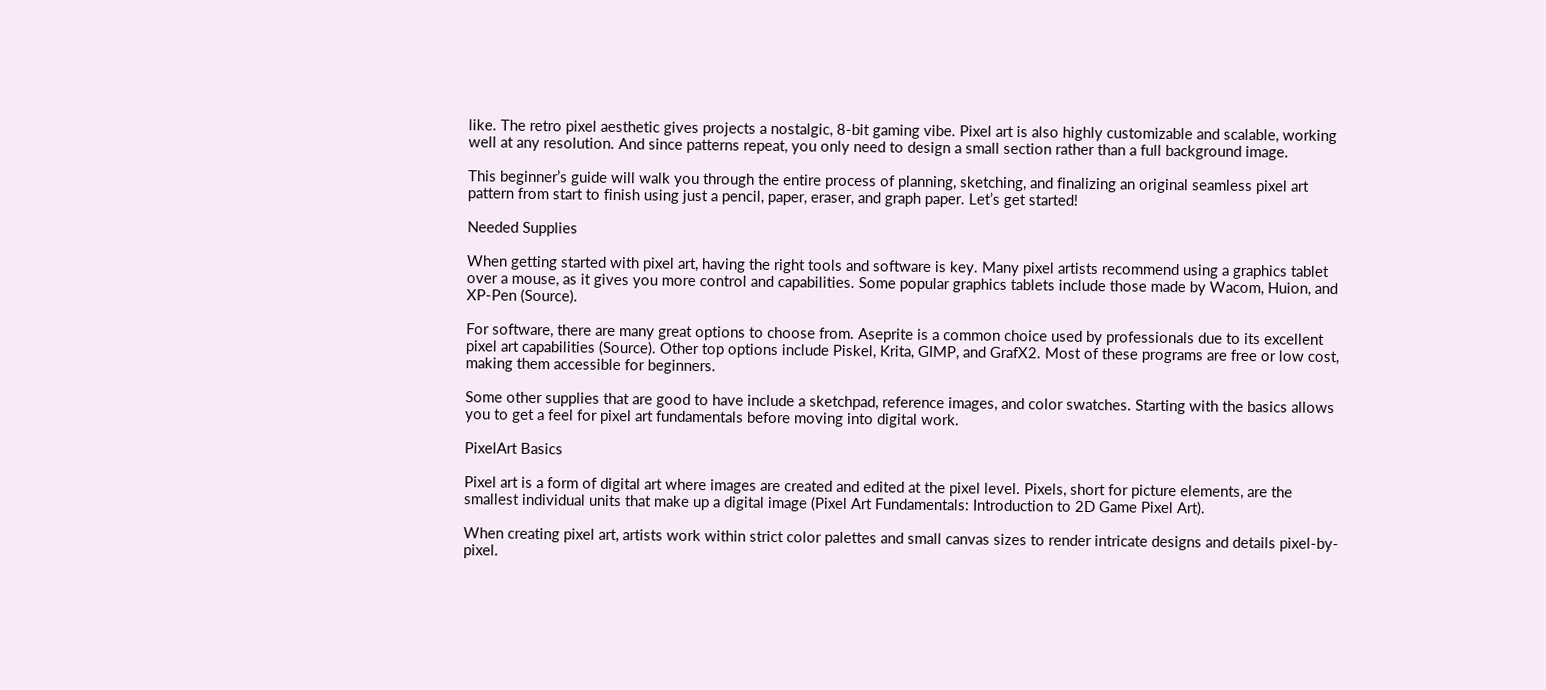like. The retro pixel aesthetic gives projects a nostalgic, 8-bit gaming vibe. Pixel art is also highly customizable and scalable, working well at any resolution. And since patterns repeat, you only need to design a small section rather than a full background image.

This beginner’s guide will walk you through the entire process of planning, sketching, and finalizing an original seamless pixel art pattern from start to finish using just a pencil, paper, eraser, and graph paper. Let’s get started!

Needed Supplies

When getting started with pixel art, having the right tools and software is key. Many pixel artists recommend using a graphics tablet over a mouse, as it gives you more control and capabilities. Some popular graphics tablets include those made by Wacom, Huion, and XP-Pen (Source).

For software, there are many great options to choose from. Aseprite is a common choice used by professionals due to its excellent pixel art capabilities (Source). Other top options include Piskel, Krita, GIMP, and GrafX2. Most of these programs are free or low cost, making them accessible for beginners.

Some other supplies that are good to have include a sketchpad, reference images, and color swatches. Starting with the basics allows you to get a feel for pixel art fundamentals before moving into digital work.

PixelArt Basics

Pixel art is a form of digital art where images are created and edited at the pixel level. Pixels, short for picture elements, are the smallest individual units that make up a digital image (Pixel Art Fundamentals: Introduction to 2D Game Pixel Art).

When creating pixel art, artists work within strict color palettes and small canvas sizes to render intricate designs and details pixel-by-pixel.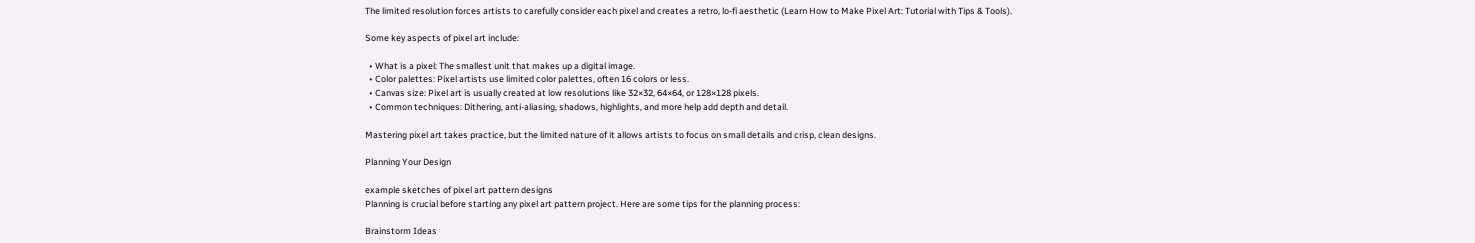The limited resolution forces artists to carefully consider each pixel and creates a retro, lo-fi aesthetic (Learn How to Make Pixel Art: Tutorial with Tips & Tools).

Some key aspects of pixel art include:

  • What is a pixel: The smallest unit that makes up a digital image.
  • Color palettes: Pixel artists use limited color palettes, often 16 colors or less.
  • Canvas size: Pixel art is usually created at low resolutions like 32×32, 64×64, or 128×128 pixels.
  • Common techniques: Dithering, anti-aliasing, shadows, highlights, and more help add depth and detail.

Mastering pixel art takes practice, but the limited nature of it allows artists to focus on small details and crisp, clean designs.

Planning Your Design

example sketches of pixel art pattern designs
Planning is crucial before starting any pixel art pattern project. Here are some tips for the planning process:

Brainstorm Ideas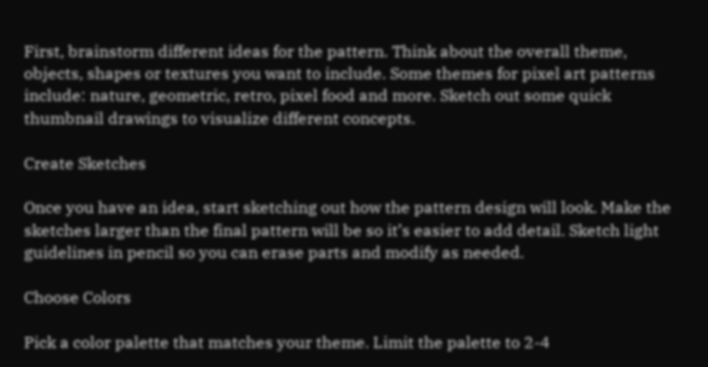First, brainstorm different ideas for the pattern. Think about the overall theme, objects, shapes or textures you want to include. Some themes for pixel art patterns include: nature, geometric, retro, pixel food and more. Sketch out some quick thumbnail drawings to visualize different concepts.

Create Sketches

Once you have an idea, start sketching out how the pattern design will look. Make the sketches larger than the final pattern will be so it’s easier to add detail. Sketch light guidelines in pencil so you can erase parts and modify as needed.

Choose Colors

Pick a color palette that matches your theme. Limit the palette to 2-4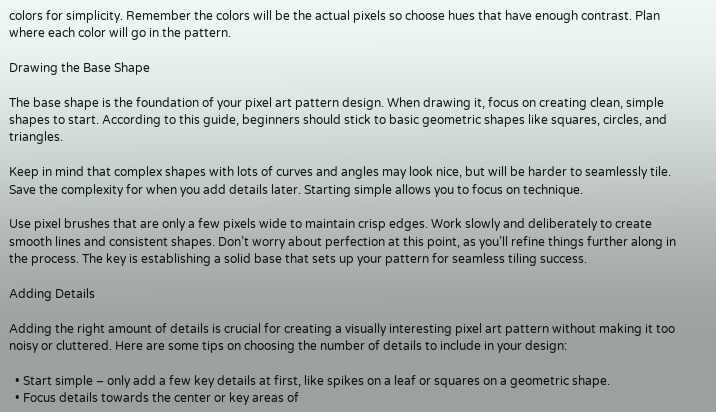colors for simplicity. Remember the colors will be the actual pixels so choose hues that have enough contrast. Plan where each color will go in the pattern.

Drawing the Base Shape

The base shape is the foundation of your pixel art pattern design. When drawing it, focus on creating clean, simple shapes to start. According to this guide, beginners should stick to basic geometric shapes like squares, circles, and triangles.

Keep in mind that complex shapes with lots of curves and angles may look nice, but will be harder to seamlessly tile. Save the complexity for when you add details later. Starting simple allows you to focus on technique.

Use pixel brushes that are only a few pixels wide to maintain crisp edges. Work slowly and deliberately to create smooth lines and consistent shapes. Don’t worry about perfection at this point, as you’ll refine things further along in the process. The key is establishing a solid base that sets up your pattern for seamless tiling success.

Adding Details

Adding the right amount of details is crucial for creating a visually interesting pixel art pattern without making it too noisy or cluttered. Here are some tips on choosing the number of details to include in your design:

  • Start simple – only add a few key details at first, like spikes on a leaf or squares on a geometric shape.
  • Focus details towards the center or key areas of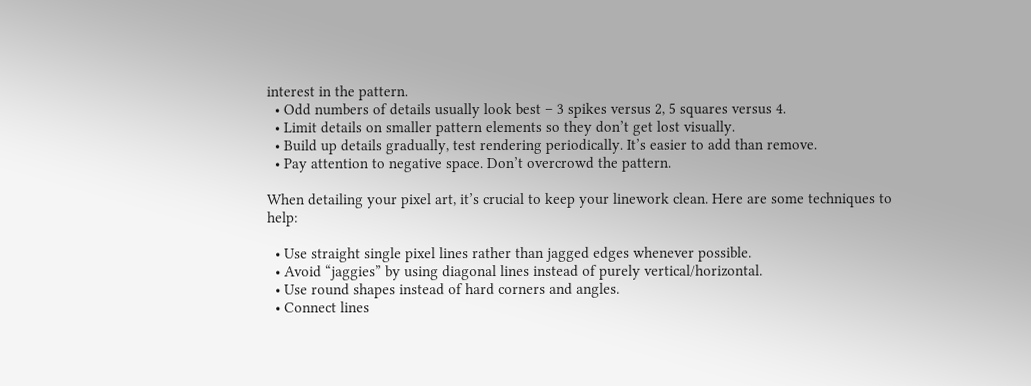interest in the pattern.
  • Odd numbers of details usually look best – 3 spikes versus 2, 5 squares versus 4.
  • Limit details on smaller pattern elements so they don’t get lost visually.
  • Build up details gradually, test rendering periodically. It’s easier to add than remove.
  • Pay attention to negative space. Don’t overcrowd the pattern.

When detailing your pixel art, it’s crucial to keep your linework clean. Here are some techniques to help:

  • Use straight single pixel lines rather than jagged edges whenever possible.
  • Avoid “jaggies” by using diagonal lines instead of purely vertical/horizontal.
  • Use round shapes instead of hard corners and angles.
  • Connect lines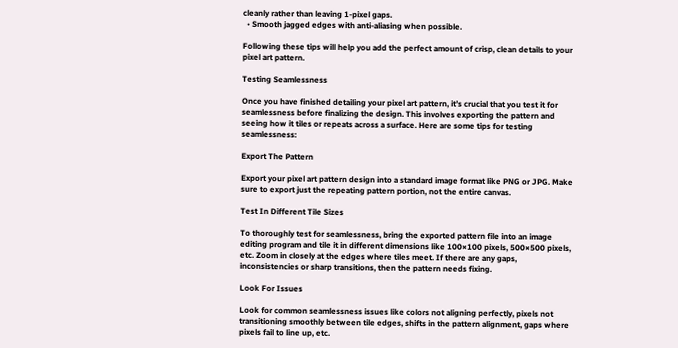cleanly rather than leaving 1-pixel gaps.
  • Smooth jagged edges with anti-aliasing when possible.

Following these tips will help you add the perfect amount of crisp, clean details to your pixel art pattern.

Testing Seamlessness

Once you have finished detailing your pixel art pattern, it’s crucial that you test it for seamlessness before finalizing the design. This involves exporting the pattern and seeing how it tiles or repeats across a surface. Here are some tips for testing seamlessness:

Export The Pattern

Export your pixel art pattern design into a standard image format like PNG or JPG. Make sure to export just the repeating pattern portion, not the entire canvas.

Test In Different Tile Sizes

To thoroughly test for seamlessness, bring the exported pattern file into an image editing program and tile it in different dimensions like 100×100 pixels, 500×500 pixels, etc. Zoom in closely at the edges where tiles meet. If there are any gaps, inconsistencies or sharp transitions, then the pattern needs fixing.

Look For Issues

Look for common seamlessness issues like colors not aligning perfectly, pixels not transitioning smoothly between tile edges, shifts in the pattern alignment, gaps where pixels fail to line up, etc.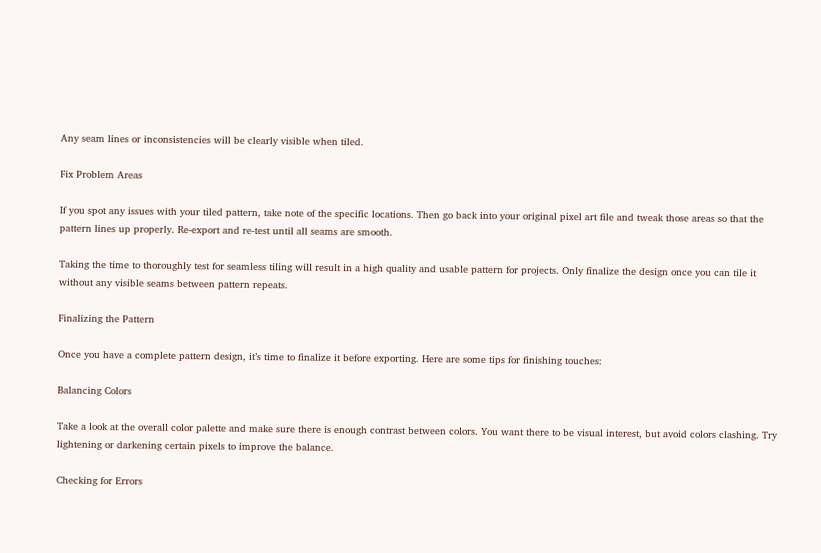Any seam lines or inconsistencies will be clearly visible when tiled.

Fix Problem Areas

If you spot any issues with your tiled pattern, take note of the specific locations. Then go back into your original pixel art file and tweak those areas so that the pattern lines up properly. Re-export and re-test until all seams are smooth.

Taking the time to thoroughly test for seamless tiling will result in a high quality and usable pattern for projects. Only finalize the design once you can tile it without any visible seams between pattern repeats.

Finalizing the Pattern

Once you have a complete pattern design, it’s time to finalize it before exporting. Here are some tips for finishing touches:

Balancing Colors

Take a look at the overall color palette and make sure there is enough contrast between colors. You want there to be visual interest, but avoid colors clashing. Try lightening or darkening certain pixels to improve the balance.

Checking for Errors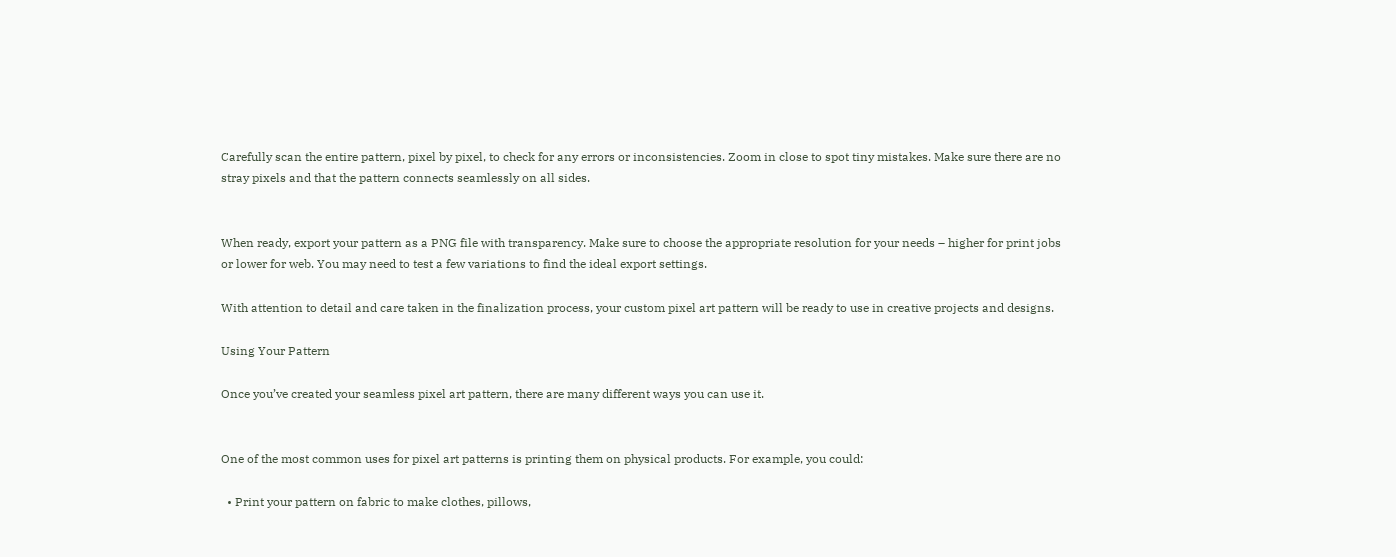Carefully scan the entire pattern, pixel by pixel, to check for any errors or inconsistencies. Zoom in close to spot tiny mistakes. Make sure there are no stray pixels and that the pattern connects seamlessly on all sides.


When ready, export your pattern as a PNG file with transparency. Make sure to choose the appropriate resolution for your needs – higher for print jobs or lower for web. You may need to test a few variations to find the ideal export settings.

With attention to detail and care taken in the finalization process, your custom pixel art pattern will be ready to use in creative projects and designs.

Using Your Pattern

Once you’ve created your seamless pixel art pattern, there are many different ways you can use it.


One of the most common uses for pixel art patterns is printing them on physical products. For example, you could:

  • Print your pattern on fabric to make clothes, pillows,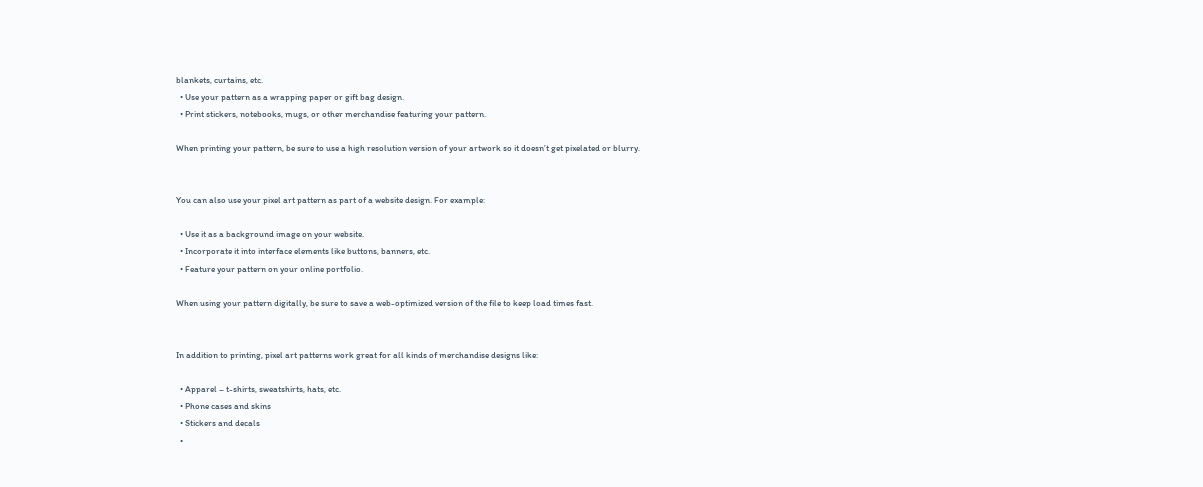blankets, curtains, etc.
  • Use your pattern as a wrapping paper or gift bag design.
  • Print stickers, notebooks, mugs, or other merchandise featuring your pattern.

When printing your pattern, be sure to use a high resolution version of your artwork so it doesn’t get pixelated or blurry.


You can also use your pixel art pattern as part of a website design. For example:

  • Use it as a background image on your website.
  • Incorporate it into interface elements like buttons, banners, etc.
  • Feature your pattern on your online portfolio.

When using your pattern digitally, be sure to save a web-optimized version of the file to keep load times fast.


In addition to printing, pixel art patterns work great for all kinds of merchandise designs like:

  • Apparel – t-shirts, sweatshirts, hats, etc.
  • Phone cases and skins
  • Stickers and decals
  •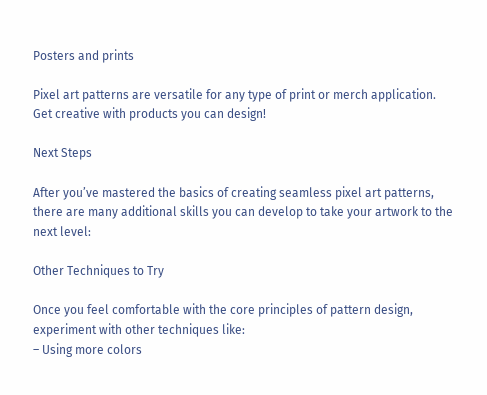Posters and prints

Pixel art patterns are versatile for any type of print or merch application. Get creative with products you can design!

Next Steps

After you’ve mastered the basics of creating seamless pixel art patterns, there are many additional skills you can develop to take your artwork to the next level:

Other Techniques to Try

Once you feel comfortable with the core principles of pattern design, experiment with other techniques like:
– Using more colors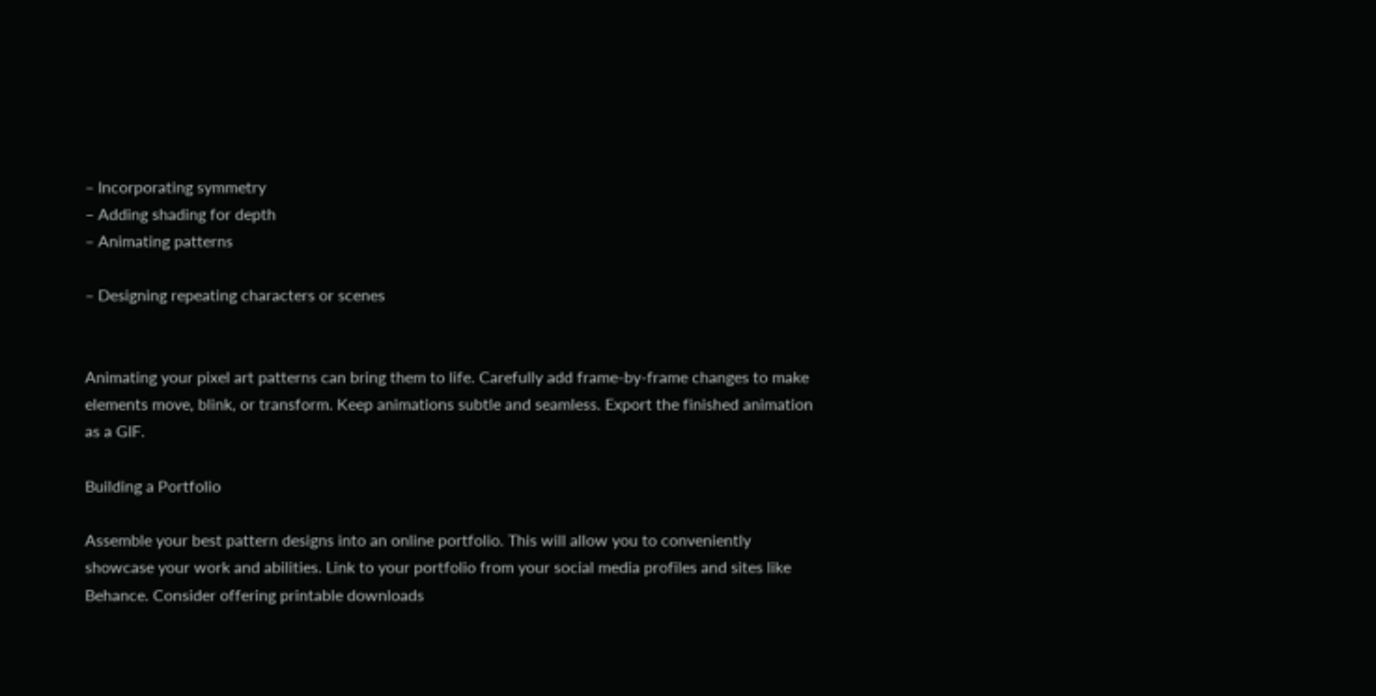– Incorporating symmetry
– Adding shading for depth
– Animating patterns

– Designing repeating characters or scenes


Animating your pixel art patterns can bring them to life. Carefully add frame-by-frame changes to make elements move, blink, or transform. Keep animations subtle and seamless. Export the finished animation as a GIF.

Building a Portfolio

Assemble your best pattern designs into an online portfolio. This will allow you to conveniently showcase your work and abilities. Link to your portfolio from your social media profiles and sites like Behance. Consider offering printable downloads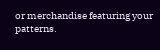or merchandise featuring your patterns.